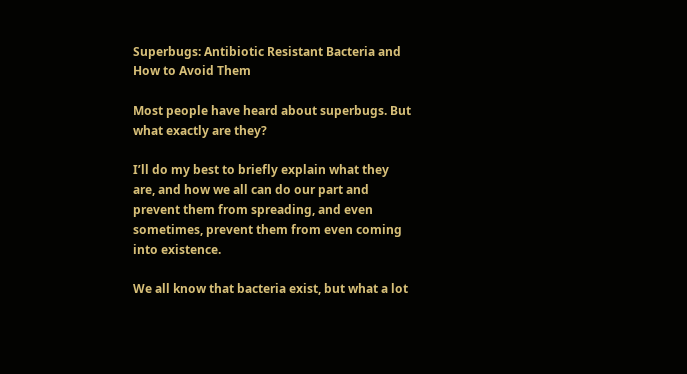Superbugs: Antibiotic Resistant Bacteria and How to Avoid Them

Most people have heard about superbugs. But what exactly are they?

I’ll do my best to briefly explain what they are, and how we all can do our part and prevent them from spreading, and even sometimes, prevent them from even coming into existence.

We all know that bacteria exist, but what a lot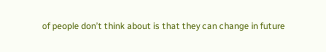of people don’t think about is that they can change in future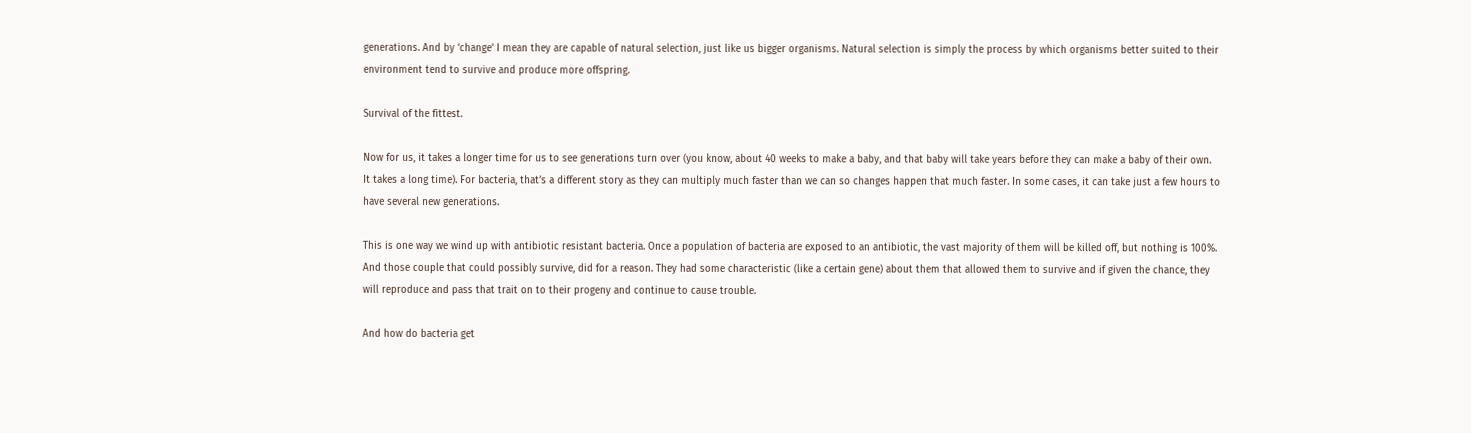generations. And by ‘change’ I mean they are capable of natural selection, just like us bigger organisms. Natural selection is simply the process by which organisms better suited to their environment tend to survive and produce more offspring.

Survival of the fittest.

Now for us, it takes a longer time for us to see generations turn over (you know, about 40 weeks to make a baby, and that baby will take years before they can make a baby of their own. It takes a long time). For bacteria, that’s a different story as they can multiply much faster than we can so changes happen that much faster. In some cases, it can take just a few hours to have several new generations.

This is one way we wind up with antibiotic resistant bacteria. Once a population of bacteria are exposed to an antibiotic, the vast majority of them will be killed off, but nothing is 100%. And those couple that could possibly survive, did for a reason. They had some characteristic (like a certain gene) about them that allowed them to survive and if given the chance, they will reproduce and pass that trait on to their progeny and continue to cause trouble.

And how do bacteria get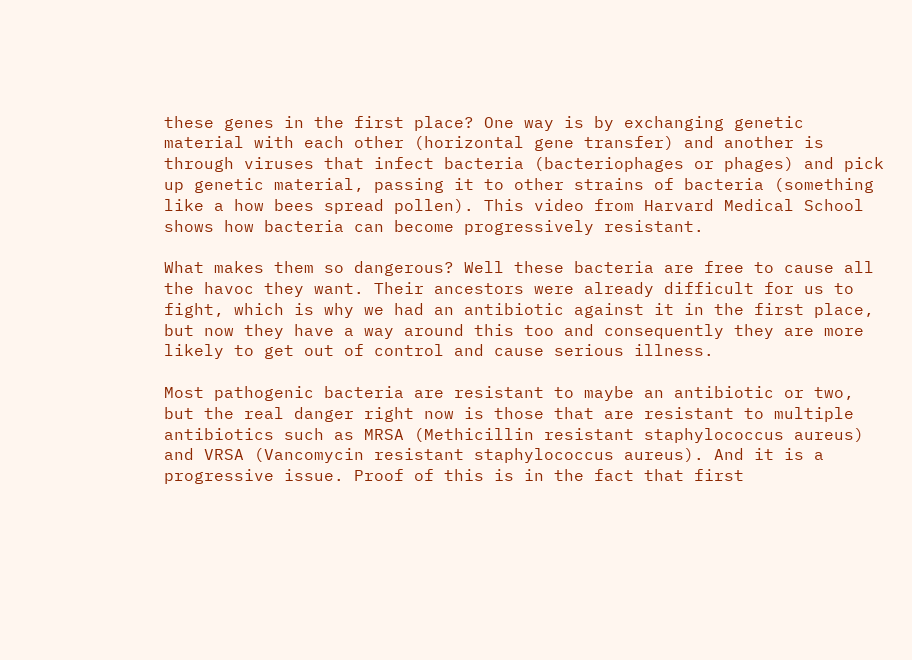these genes in the first place? One way is by exchanging genetic material with each other (horizontal gene transfer) and another is through viruses that infect bacteria (bacteriophages or phages) and pick up genetic material, passing it to other strains of bacteria (something like a how bees spread pollen). This video from Harvard Medical School shows how bacteria can become progressively resistant.

What makes them so dangerous? Well these bacteria are free to cause all the havoc they want. Their ancestors were already difficult for us to fight, which is why we had an antibiotic against it in the first place, but now they have a way around this too and consequently they are more likely to get out of control and cause serious illness.

Most pathogenic bacteria are resistant to maybe an antibiotic or two, but the real danger right now is those that are resistant to multiple antibiotics such as MRSA (Methicillin resistant staphylococcus aureus) and VRSA (Vancomycin resistant staphylococcus aureus). And it is a progressive issue. Proof of this is in the fact that first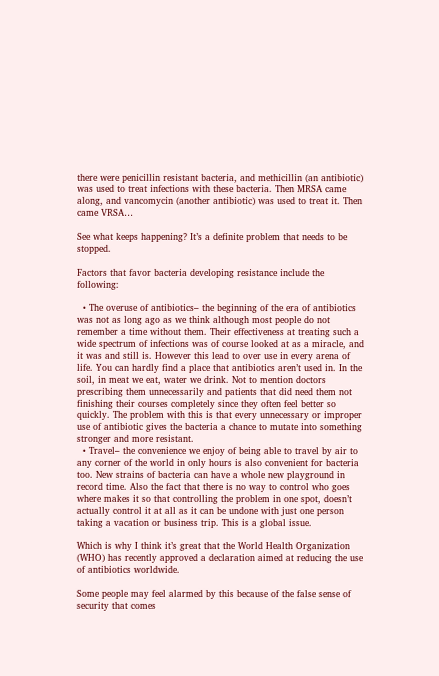there were penicillin resistant bacteria, and methicillin (an antibiotic) was used to treat infections with these bacteria. Then MRSA came along, and vancomycin (another antibiotic) was used to treat it. Then came VRSA…

See what keeps happening? It’s a definite problem that needs to be stopped.

Factors that favor bacteria developing resistance include the following:

  • The overuse of antibiotics– the beginning of the era of antibiotics was not as long ago as we think although most people do not remember a time without them. Their effectiveness at treating such a wide spectrum of infections was of course looked at as a miracle, and it was and still is. However this lead to over use in every arena of life. You can hardly find a place that antibiotics aren’t used in. In the soil, in meat we eat, water we drink. Not to mention doctors prescribing them unnecessarily and patients that did need them not finishing their courses completely since they often feel better so quickly. The problem with this is that every unnecessary or improper use of antibiotic gives the bacteria a chance to mutate into something stronger and more resistant.
  • Travel– the convenience we enjoy of being able to travel by air to any corner of the world in only hours is also convenient for bacteria too. New strains of bacteria can have a whole new playground in record time. Also the fact that there is no way to control who goes where makes it so that controlling the problem in one spot, doesn’t actually control it at all as it can be undone with just one person taking a vacation or business trip. This is a global issue.

Which is why I think it’s great that the World Health Organization (WHO) has recently approved a declaration aimed at reducing the use of antibiotics worldwide.

Some people may feel alarmed by this because of the false sense of security that comes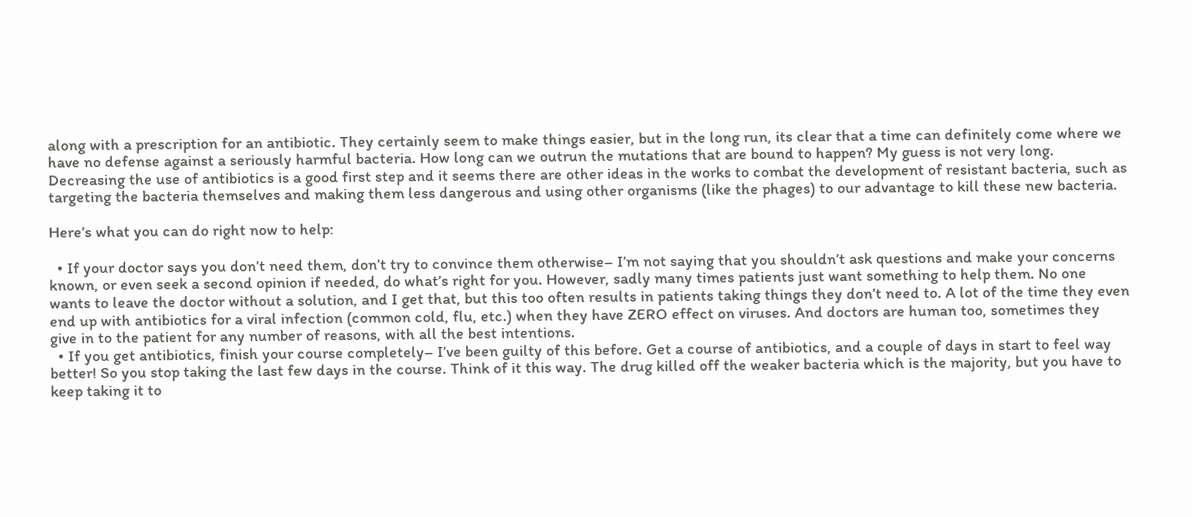along with a prescription for an antibiotic. They certainly seem to make things easier, but in the long run, its clear that a time can definitely come where we have no defense against a seriously harmful bacteria. How long can we outrun the mutations that are bound to happen? My guess is not very long. Decreasing the use of antibiotics is a good first step and it seems there are other ideas in the works to combat the development of resistant bacteria, such as targeting the bacteria themselves and making them less dangerous and using other organisms (like the phages) to our advantage to kill these new bacteria.

Here’s what you can do right now to help:

  • If your doctor says you don’t need them, don’t try to convince them otherwise– I’m not saying that you shouldn’t ask questions and make your concerns known, or even seek a second opinion if needed, do what’s right for you. However, sadly many times patients just want something to help them. No one wants to leave the doctor without a solution, and I get that, but this too often results in patients taking things they don’t need to. A lot of the time they even end up with antibiotics for a viral infection (common cold, flu, etc.) when they have ZERO effect on viruses. And doctors are human too, sometimes they give in to the patient for any number of reasons, with all the best intentions.
  • If you get antibiotics, finish your course completely– I’ve been guilty of this before. Get a course of antibiotics, and a couple of days in start to feel way better! So you stop taking the last few days in the course. Think of it this way. The drug killed off the weaker bacteria which is the majority, but you have to keep taking it to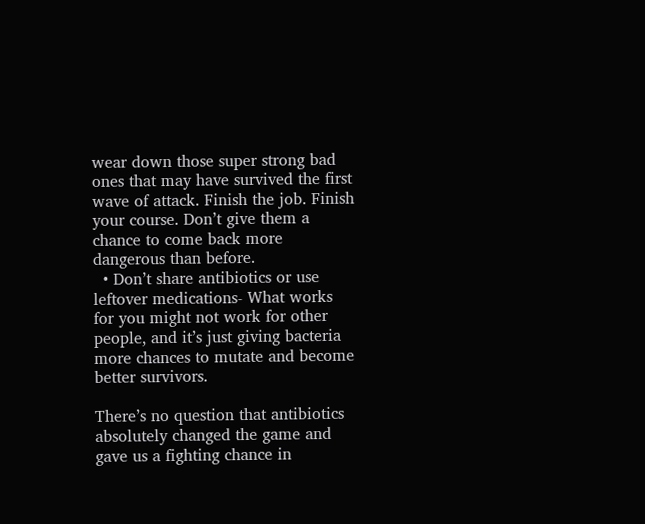wear down those super strong bad ones that may have survived the first wave of attack. Finish the job. Finish your course. Don’t give them a chance to come back more dangerous than before.
  • Don’t share antibiotics or use leftover medications- What works for you might not work for other people, and it’s just giving bacteria more chances to mutate and become better survivors.

There’s no question that antibiotics absolutely changed the game and gave us a fighting chance in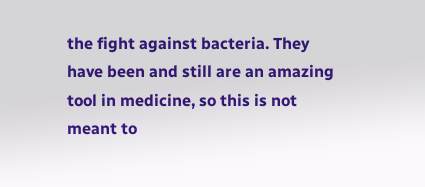the fight against bacteria. They have been and still are an amazing tool in medicine, so this is not meant to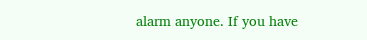alarm anyone. If you have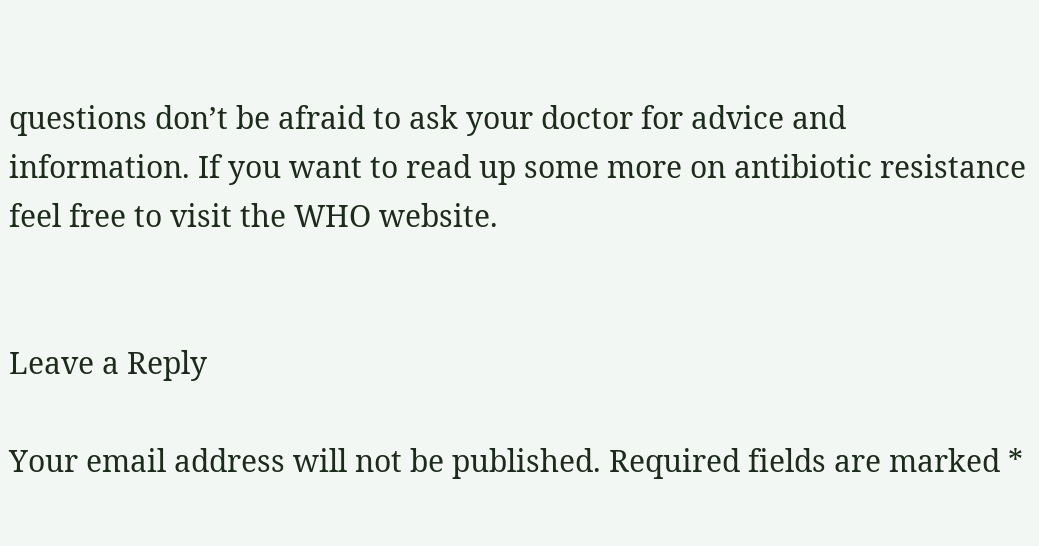questions don’t be afraid to ask your doctor for advice and information. If you want to read up some more on antibiotic resistance feel free to visit the WHO website.


Leave a Reply

Your email address will not be published. Required fields are marked *